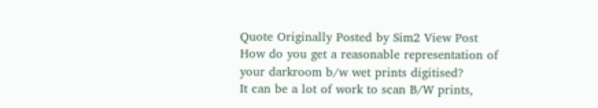Quote Originally Posted by Sim2 View Post
How do you get a reasonable representation of your darkroom b/w wet prints digitised?
It can be a lot of work to scan B/W prints,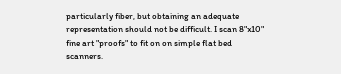particularly fiber, but obtaining an adequate representation should not be difficult. I scan 8"x10" fine art "proofs" to fit on on simple flat bed scanners.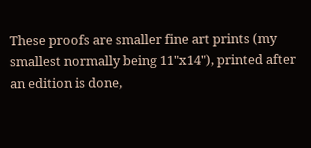These proofs are smaller fine art prints (my smallest normally being 11"x14"), printed after an edition is done,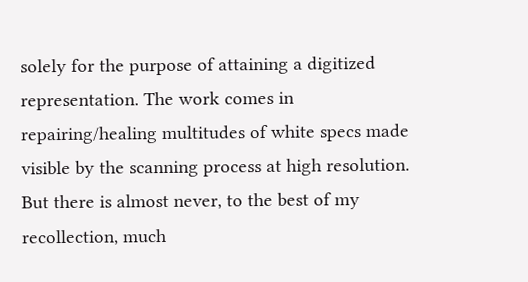solely for the purpose of attaining a digitized representation. The work comes in repairing/healing multitudes of white specs made visible by the scanning process at high resolution. But there is almost never, to the best of my recollection, much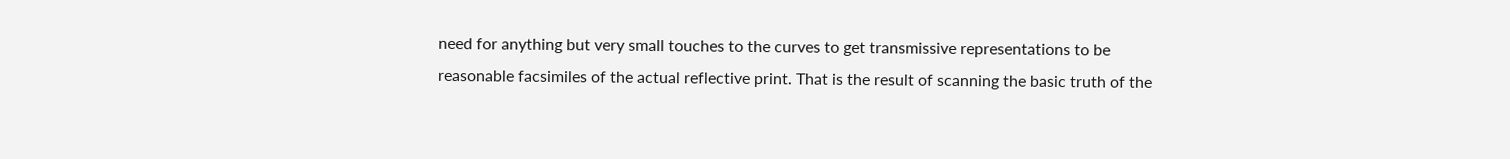need for anything but very small touches to the curves to get transmissive representations to be reasonable facsimiles of the actual reflective print. That is the result of scanning the basic truth of the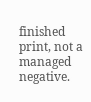finished print, not a managed negative.